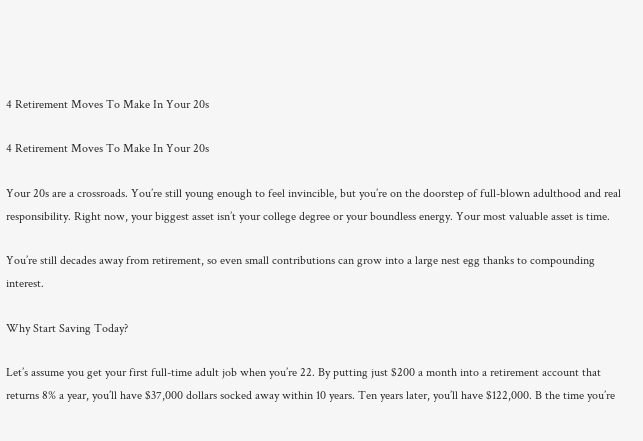4 Retirement Moves To Make In Your 20s

4 Retirement Moves To Make In Your 20s

Your 20s are a crossroads. You’re still young enough to feel invincible, but you’re on the doorstep of full-blown adulthood and real responsibility. Right now, your biggest asset isn’t your college degree or your boundless energy. Your most valuable asset is time.

You’re still decades away from retirement, so even small contributions can grow into a large nest egg thanks to compounding interest.

Why Start Saving Today?

Let’s assume you get your first full-time adult job when you’re 22. By putting just $200 a month into a retirement account that returns 8% a year, you’ll have $37,000 dollars socked away within 10 years. Ten years later, you’ll have $122,000. B the time you’re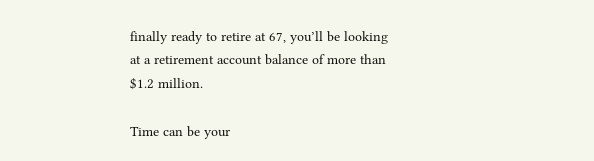finally ready to retire at 67, you’ll be looking at a retirement account balance of more than $1.2 million.

Time can be your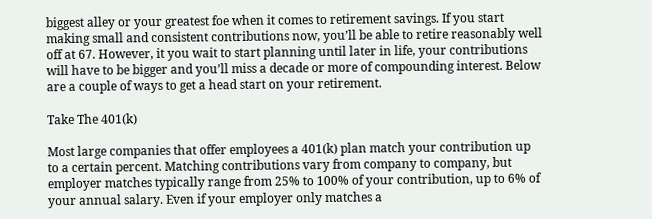biggest alley or your greatest foe when it comes to retirement savings. If you start making small and consistent contributions now, you’ll be able to retire reasonably well off at 67. However, it you wait to start planning until later in life, your contributions will have to be bigger and you’ll miss a decade or more of compounding interest. Below are a couple of ways to get a head start on your retirement.

Take The 401(k)

Most large companies that offer employees a 401(k) plan match your contribution up to a certain percent. Matching contributions vary from company to company, but employer matches typically range from 25% to 100% of your contribution, up to 6% of your annual salary. Even if your employer only matches a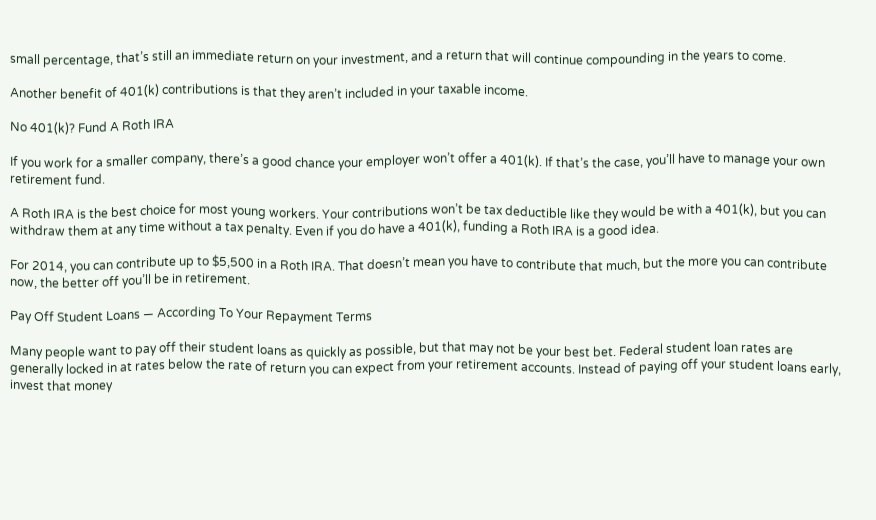small percentage, that’s still an immediate return on your investment, and a return that will continue compounding in the years to come.

Another benefit of 401(k) contributions is that they aren’t included in your taxable income.

No 401(k)? Fund A Roth IRA

If you work for a smaller company, there’s a good chance your employer won’t offer a 401(k). If that’s the case, you’ll have to manage your own retirement fund.

A Roth IRA is the best choice for most young workers. Your contributions won’t be tax deductible like they would be with a 401(k), but you can withdraw them at any time without a tax penalty. Even if you do have a 401(k), funding a Roth IRA is a good idea.

For 2014, you can contribute up to $5,500 in a Roth IRA. That doesn’t mean you have to contribute that much, but the more you can contribute now, the better off you’ll be in retirement.

Pay Off Student Loans — According To Your Repayment Terms

Many people want to pay off their student loans as quickly as possible, but that may not be your best bet. Federal student loan rates are generally locked in at rates below the rate of return you can expect from your retirement accounts. Instead of paying off your student loans early, invest that money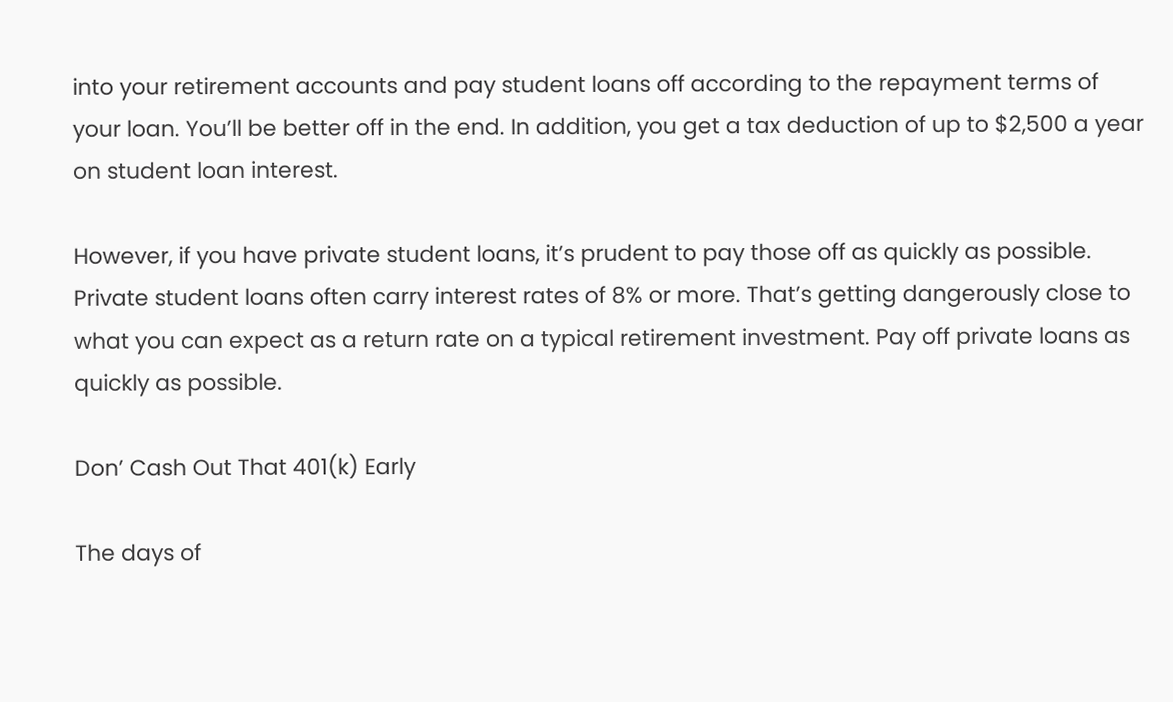into your retirement accounts and pay student loans off according to the repayment terms of your loan. You’ll be better off in the end. In addition, you get a tax deduction of up to $2,500 a year on student loan interest.

However, if you have private student loans, it’s prudent to pay those off as quickly as possible. Private student loans often carry interest rates of 8% or more. That’s getting dangerously close to what you can expect as a return rate on a typical retirement investment. Pay off private loans as quickly as possible.

Don’ Cash Out That 401(k) Early

The days of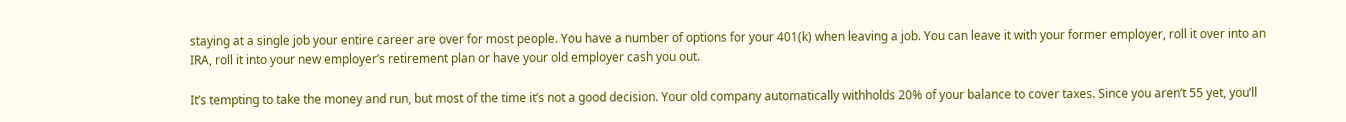staying at a single job your entire career are over for most people. You have a number of options for your 401(k) when leaving a job. You can leave it with your former employer, roll it over into an IRA, roll it into your new employer’s retirement plan or have your old employer cash you out.

It’s tempting to take the money and run, but most of the time it’s not a good decision. Your old company automatically withholds 20% of your balance to cover taxes. Since you aren’t 55 yet, you’ll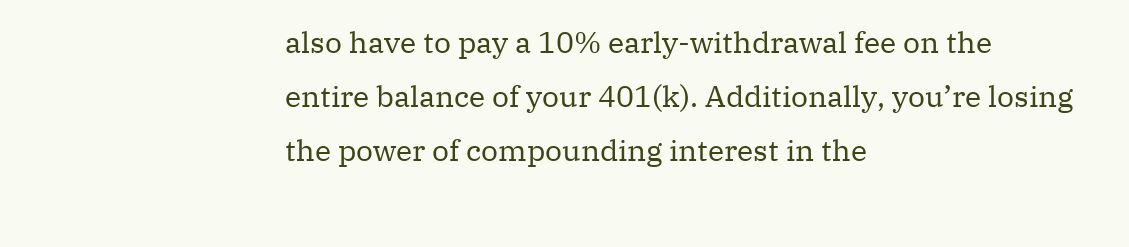also have to pay a 10% early-withdrawal fee on the entire balance of your 401(k). Additionally, you’re losing the power of compounding interest in the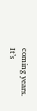coming years. It’s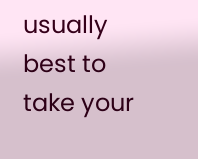usually best to take your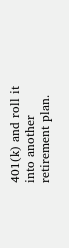401(k) and roll it into another retirement plan.